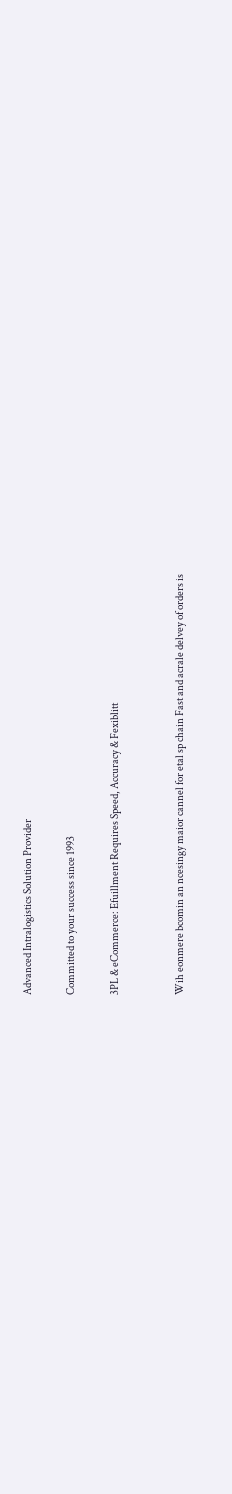Advanced Intralogistics Solution Provider

Committed to your success since 1993

3PL & eCommerce: Efuillment Requires Speed, Accuracy & Fexiblitt


Wih eonmere bcomin an ncesingy maior cannel for etal sp chain Fast and acrale delvey of orders is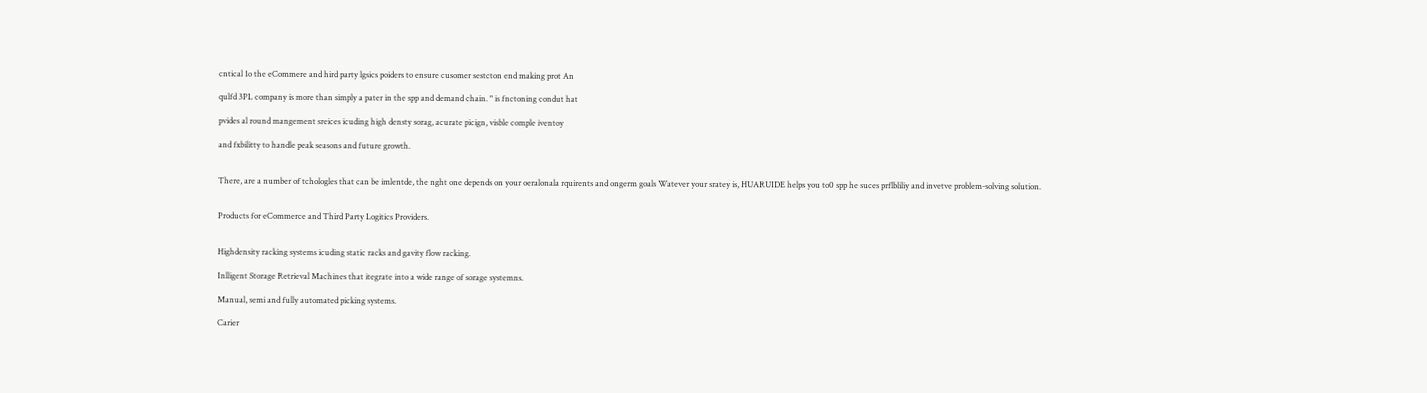cntical 1o the eCommere and hird party lgsics poiders to ensure cusomer sestcton end making prot An

qulfd 3PL company is more than simply a pater in the spp and demand chain. " is fnctoning condut hat

pvides al round mangement sreices icuding high densty sorag, acurate picign, visble comple iventoy

and fxbilitty to handle peak seasons and future growth.


There, are a number of tchologles that can be imlentde, the nght one depends on your oeralonala rquirents and ongerm goals Watever your sratey is, HUARUIDE helps you to0 spp he suces prflbliliy and invetve problem-solving solution.


Products for eCommerce and Third Party Logitics Providers.


Highdensity racking systems icuding static racks and gavity flow racking.

Inlligent Storage Retrieval Machines that itegrate into a wide range of sorage systemns.

Manual, semi and fully automated picking systems.

Carier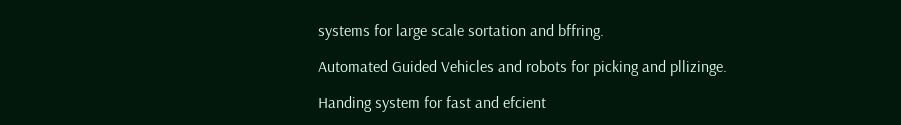systems for large scale sortation and bffring.

Automated Guided Vehicles and robots for picking and pllizinge.

Handing system for fast and efcient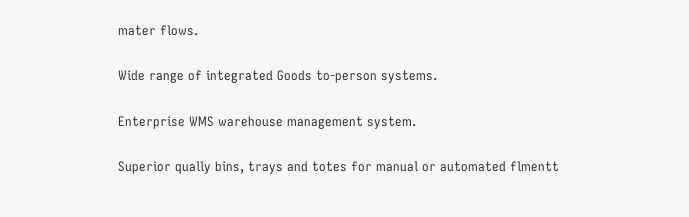mater flows.

Wide range of integrated Goods to-person systems.

Enterprise WMS warehouse management system.

Superior qually bins, trays and totes for manual or automated flmentt